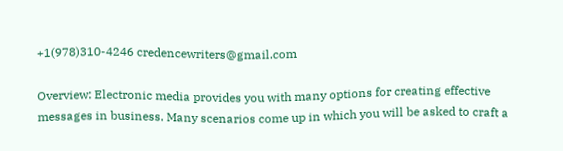+1(978)310-4246 credencewriters@gmail.com

Overview: Electronic media provides you with many options for creating effective messages in business. Many scenarios come up in which you will be asked to craft a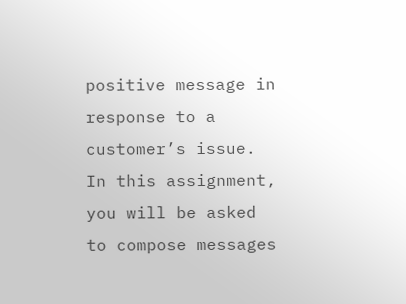positive message in response to a customer’s issue. In this assignment, you will be asked to compose messages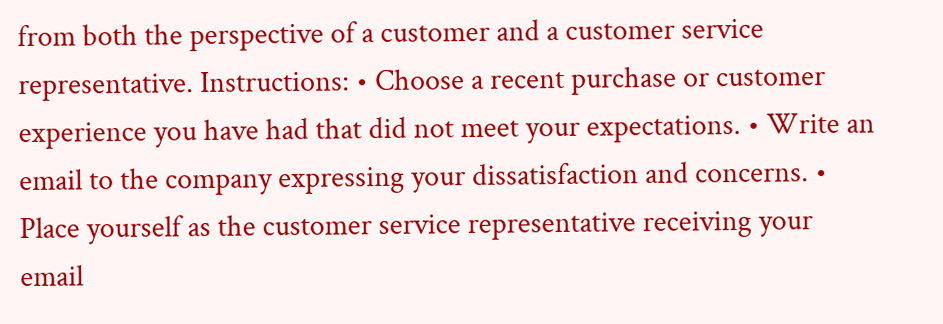from both the perspective of a customer and a customer service representative. Instructions: • Choose a recent purchase or customer experience you have had that did not meet your expectations. • Write an email to the company expressing your dissatisfaction and concerns. • Place yourself as the customer service representative receiving your email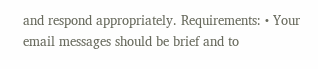and respond appropriately. Requirements: • Your email messages should be brief and to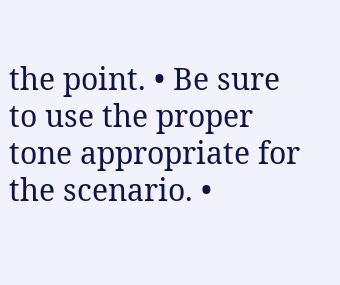the point. • Be sure to use the proper tone appropriate for the scenario. •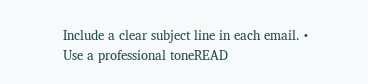Include a clear subject line in each email. • Use a professional toneREAD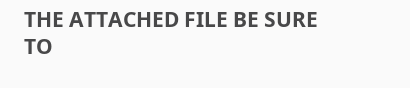THE ATTACHED FILE BE SURE TO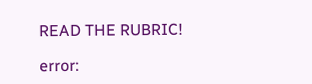READ THE RUBRIC!

error: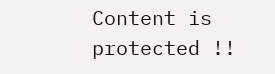Content is protected !!